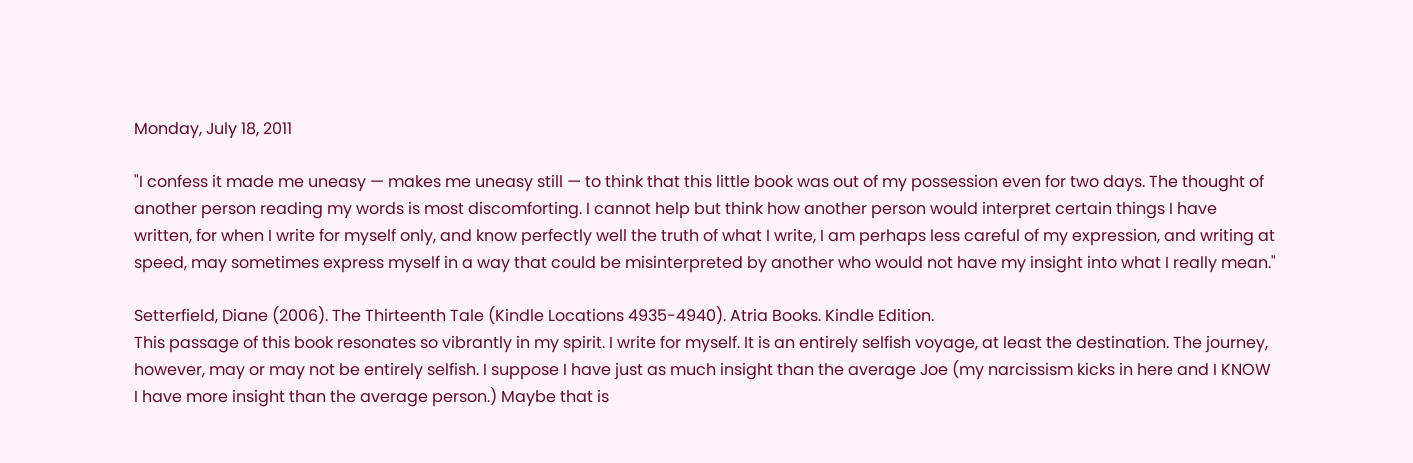Monday, July 18, 2011

"I confess it made me uneasy — makes me uneasy still — to think that this little book was out of my possession even for two days. The thought of another person reading my words is most discomforting. I cannot help but think how another person would interpret certain things I have written, for when I write for myself only, and know perfectly well the truth of what I write, I am perhaps less careful of my expression, and writing at speed, may sometimes express myself in a way that could be misinterpreted by another who would not have my insight into what I really mean."

Setterfield, Diane (2006). The Thirteenth Tale (Kindle Locations 4935-4940). Atria Books. Kindle Edition.
This passage of this book resonates so vibrantly in my spirit. I write for myself. It is an entirely selfish voyage, at least the destination. The journey, however, may or may not be entirely selfish. I suppose I have just as much insight than the average Joe (my narcissism kicks in here and I KNOW I have more insight than the average person.) Maybe that is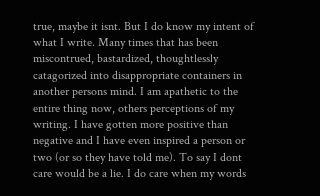true, maybe it isnt. But I do know my intent of what I write. Many times that has been miscontrued, bastardized, thoughtlessly catagorized into disappropriate containers in another persons mind. I am apathetic to the entire thing now, others perceptions of my writing. I have gotten more positive than negative and I have even inspired a person or two (or so they have told me). To say I dont care would be a lie. I do care when my words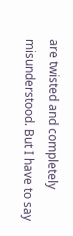are twisted and completely misunderstood. But I have to say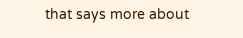that says more about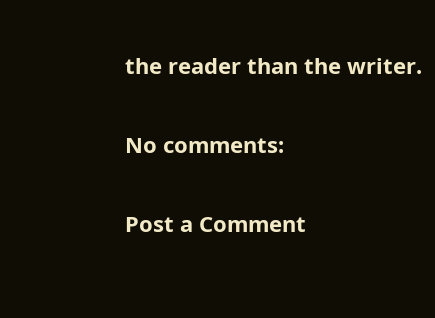the reader than the writer.

No comments:

Post a Comment